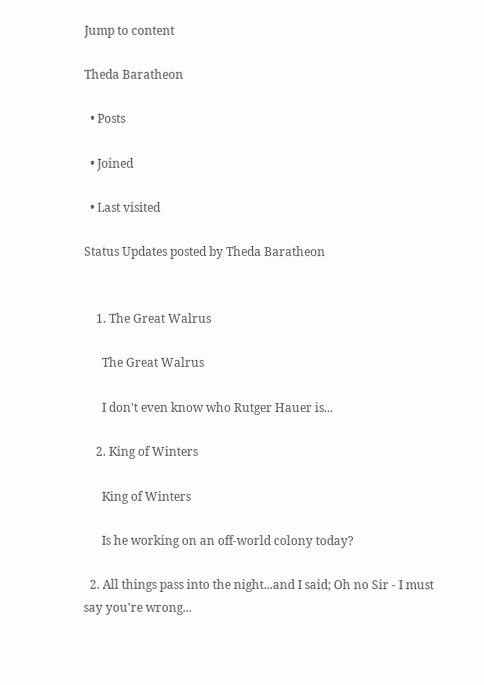Jump to content

Theda Baratheon

  • Posts

  • Joined

  • Last visited

Status Updates posted by Theda Baratheon


    1. The Great Walrus

      The Great Walrus

      I don't even know who Rutger Hauer is...

    2. King of Winters

      King of Winters

      Is he working on an off-world colony today?

  2. All things pass into the night...and I said; Oh no Sir - I must say you're wrong...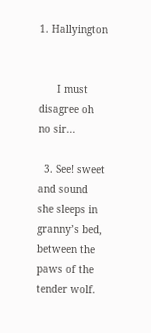1. Hallyington


      I must disagree oh no sir...

  3. See! sweet and sound she sleeps in granny’s bed, between the paws of the tender wolf.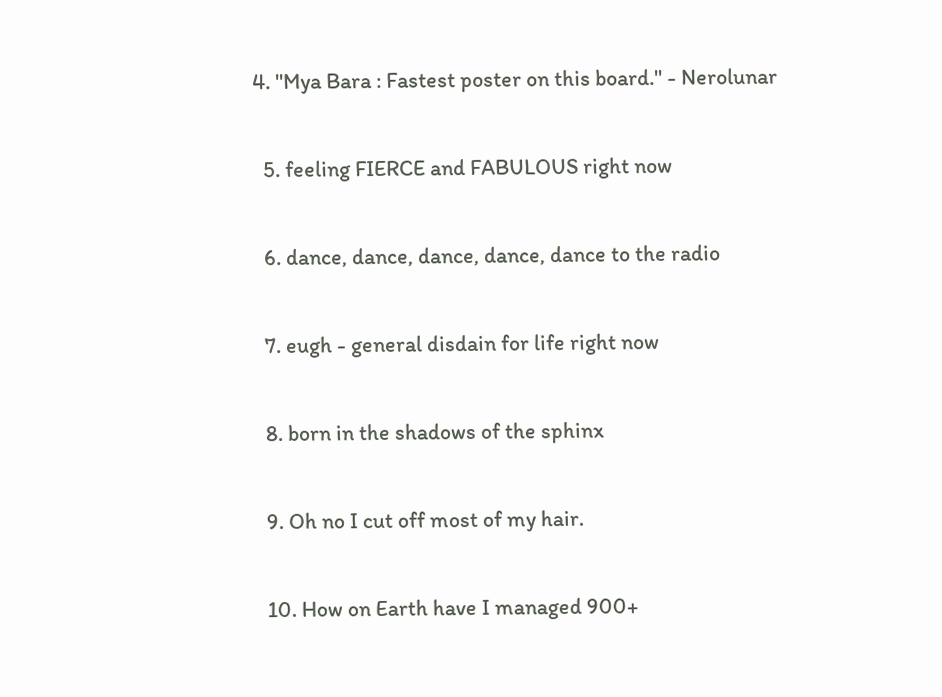4. ''Mya Bara : Fastest poster on this board.'' - Nerolunar

  5. feeling FIERCE and FABULOUS right now

  6. dance, dance, dance, dance, dance to the radio

  7. eugh - general disdain for life right now

  8. born in the shadows of the sphinx

  9. Oh no I cut off most of my hair.

  10. How on Earth have I managed 900+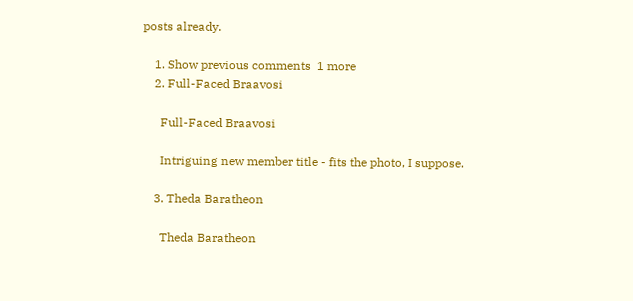posts already.

    1. Show previous comments  1 more
    2. Full-Faced Braavosi

      Full-Faced Braavosi

      Intriguing new member title - fits the photo, I suppose.

    3. Theda Baratheon

      Theda Baratheon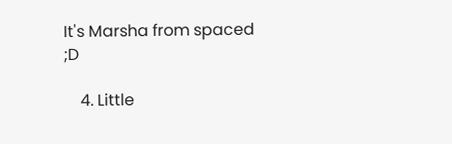It's Marsha from spaced ;D

    4. Little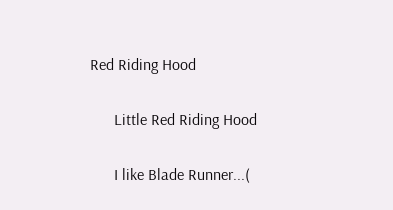Red Riding Hood

      Little Red Riding Hood

      I like Blade Runner...(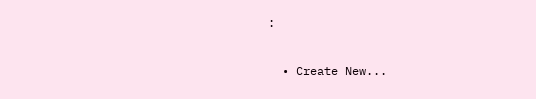:

  • Create New...